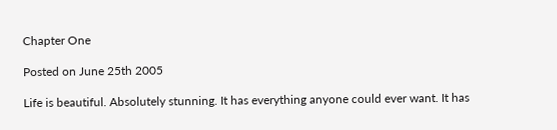Chapter One

Posted on June 25th 2005

Life is beautiful. Absolutely stunning. It has everything anyone could ever want. It has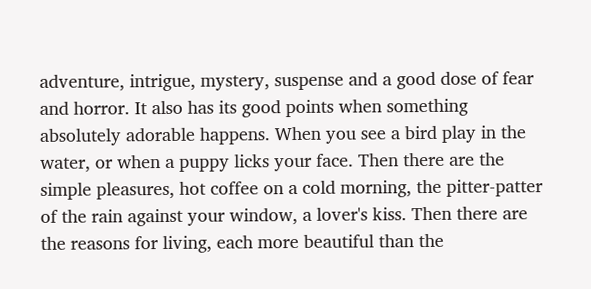adventure, intrigue, mystery, suspense and a good dose of fear and horror. It also has its good points when something absolutely adorable happens. When you see a bird play in the water, or when a puppy licks your face. Then there are the simple pleasures, hot coffee on a cold morning, the pitter-patter of the rain against your window, a lover's kiss. Then there are the reasons for living, each more beautiful than the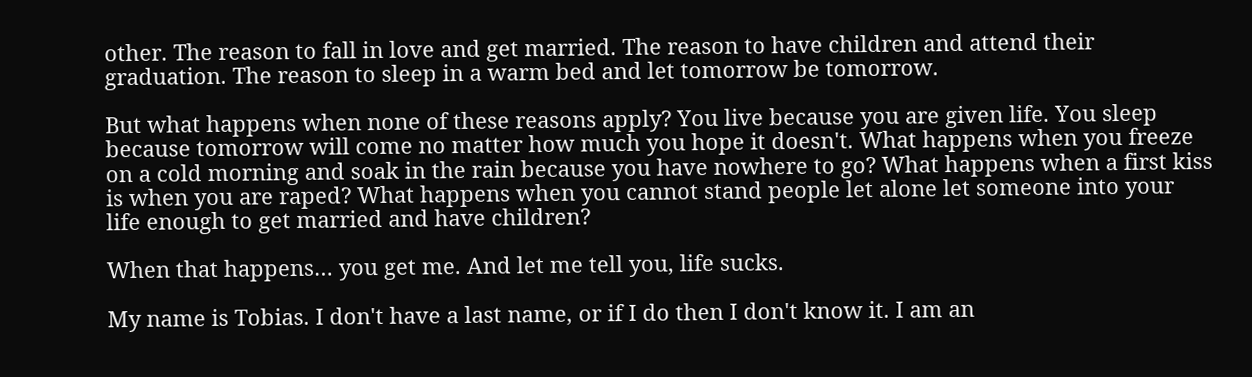other. The reason to fall in love and get married. The reason to have children and attend their graduation. The reason to sleep in a warm bed and let tomorrow be tomorrow.

But what happens when none of these reasons apply? You live because you are given life. You sleep because tomorrow will come no matter how much you hope it doesn't. What happens when you freeze on a cold morning and soak in the rain because you have nowhere to go? What happens when a first kiss is when you are raped? What happens when you cannot stand people let alone let someone into your life enough to get married and have children?

When that happens… you get me. And let me tell you, life sucks.

My name is Tobias. I don't have a last name, or if I do then I don't know it. I am an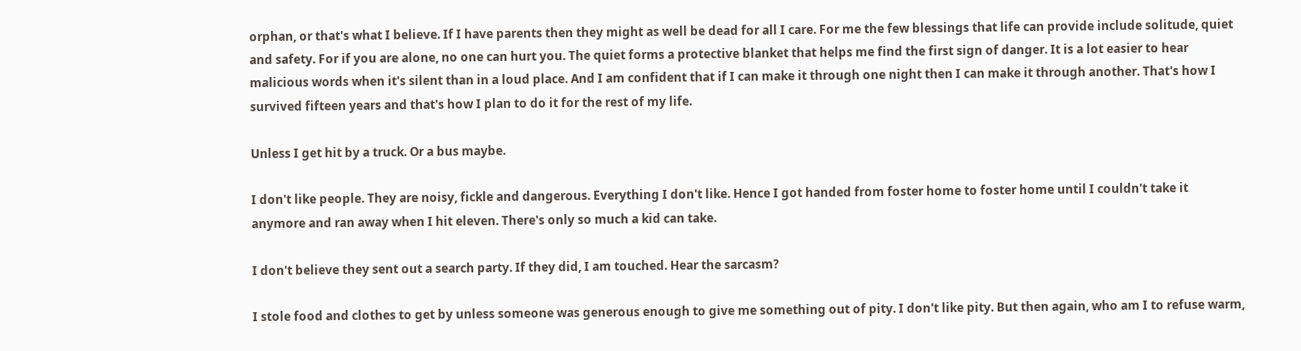orphan, or that's what I believe. If I have parents then they might as well be dead for all I care. For me the few blessings that life can provide include solitude, quiet and safety. For if you are alone, no one can hurt you. The quiet forms a protective blanket that helps me find the first sign of danger. It is a lot easier to hear malicious words when it's silent than in a loud place. And I am confident that if I can make it through one night then I can make it through another. That's how I survived fifteen years and that's how I plan to do it for the rest of my life.

Unless I get hit by a truck. Or a bus maybe.

I don't like people. They are noisy, fickle and dangerous. Everything I don't like. Hence I got handed from foster home to foster home until I couldn't take it anymore and ran away when I hit eleven. There's only so much a kid can take.

I don't believe they sent out a search party. If they did, I am touched. Hear the sarcasm?

I stole food and clothes to get by unless someone was generous enough to give me something out of pity. I don't like pity. But then again, who am I to refuse warm,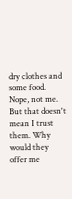dry clothes and some food. Nope, not me. But that doesn't mean I trust them. Why would they offer me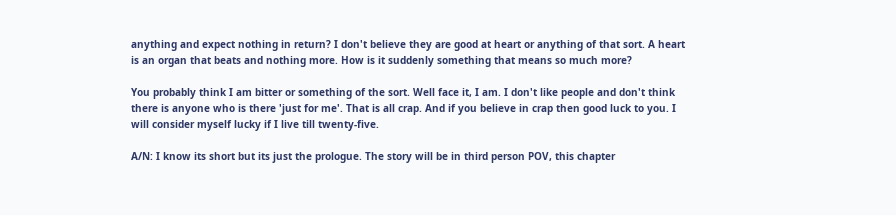anything and expect nothing in return? I don't believe they are good at heart or anything of that sort. A heart is an organ that beats and nothing more. How is it suddenly something that means so much more?

You probably think I am bitter or something of the sort. Well face it, I am. I don't like people and don't think there is anyone who is there 'just for me'. That is all crap. And if you believe in crap then good luck to you. I will consider myself lucky if I live till twenty-five.

A/N: I know its short but its just the prologue. The story will be in third person POV, this chapter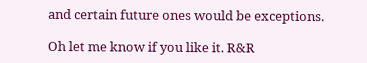and certain future ones would be exceptions.

Oh let me know if you like it. R&R